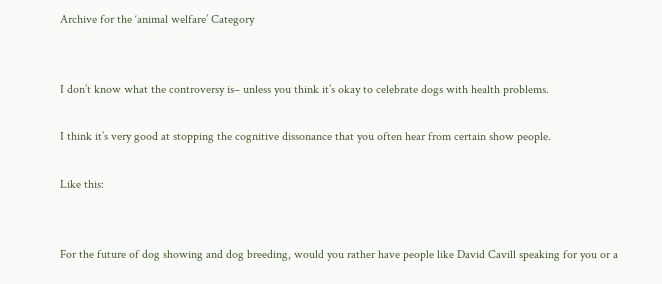Archive for the ‘animal welfare’ Category


I don’t know what the controversy is– unless you think it’s okay to celebrate dogs with health problems.

I think it’s very good at stopping the cognitive dissonance that you often hear from certain show people.

Like this:


For the future of dog showing and dog breeding, would you rather have people like David Cavill speaking for you or a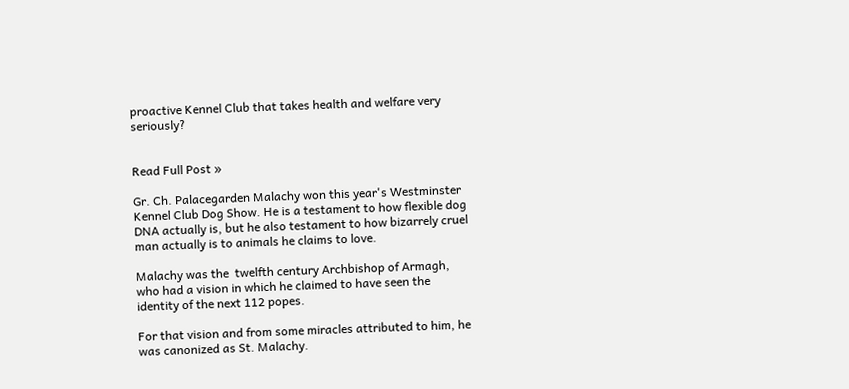proactive Kennel Club that takes health and welfare very seriously?


Read Full Post »

Gr. Ch. Palacegarden Malachy won this year's Westminster Kennel Club Dog Show. He is a testament to how flexible dog DNA actually is, but he also testament to how bizarrely cruel man actually is to animals he claims to love.

Malachy was the  twelfth century Archbishop of Armagh, who had a vision in which he claimed to have seen the identity of the next 112 popes.

For that vision and from some miracles attributed to him, he was canonized as St. Malachy.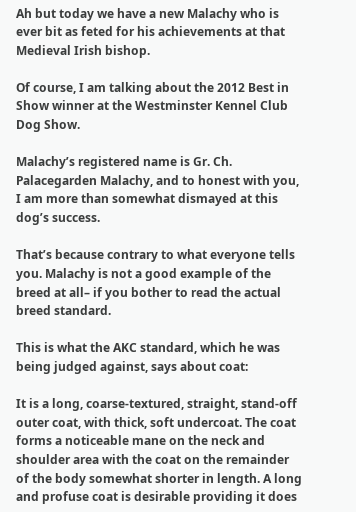Ah but today we have a new Malachy who is ever bit as feted for his achievements at that Medieval Irish bishop.

Of course, I am talking about the 2012 Best in Show winner at the Westminster Kennel Club Dog Show.

Malachy’s registered name is Gr. Ch. Palacegarden Malachy, and to honest with you, I am more than somewhat dismayed at this dog’s success.

That’s because contrary to what everyone tells you. Malachy is not a good example of the breed at all– if you bother to read the actual breed standard.

This is what the AKC standard, which he was being judged against, says about coat:

It is a long, coarse-textured, straight, stand-off outer coat, with thick, soft undercoat. The coat forms a noticeable mane on the neck and shoulder area with the coat on the remainder of the body somewhat shorter in length. A long and profuse coat is desirable providing it does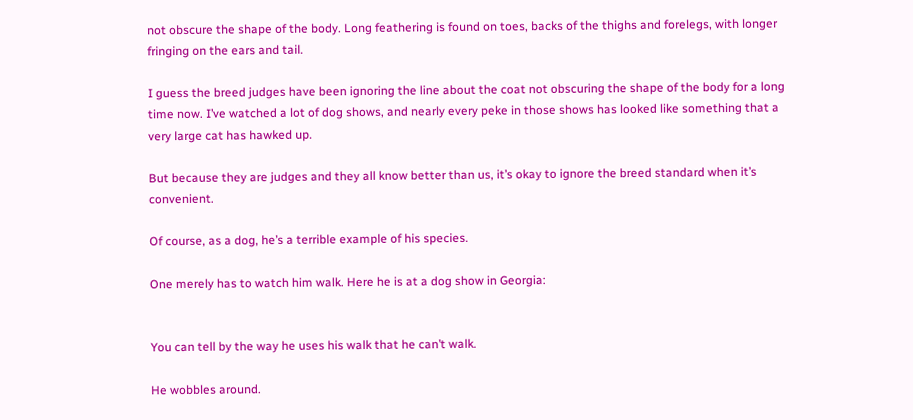not obscure the shape of the body. Long feathering is found on toes, backs of the thighs and forelegs, with longer fringing on the ears and tail.

I guess the breed judges have been ignoring the line about the coat not obscuring the shape of the body for a long time now. I’ve watched a lot of dog shows, and nearly every peke in those shows has looked like something that a very large cat has hawked up.

But because they are judges and they all know better than us, it’s okay to ignore the breed standard when it’s convenient.

Of course, as a dog, he’s a terrible example of his species.

One merely has to watch him walk. Here he is at a dog show in Georgia:


You can tell by the way he uses his walk that he can’t walk.

He wobbles around.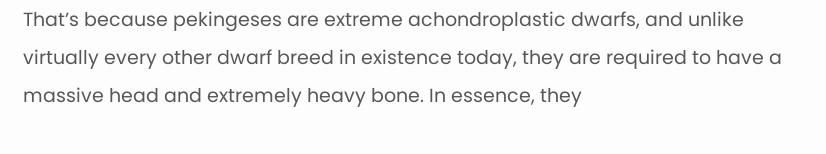That’s because pekingeses are extreme achondroplastic dwarfs, and unlike virtually every other dwarf breed in existence today, they are required to have a massive head and extremely heavy bone. In essence, they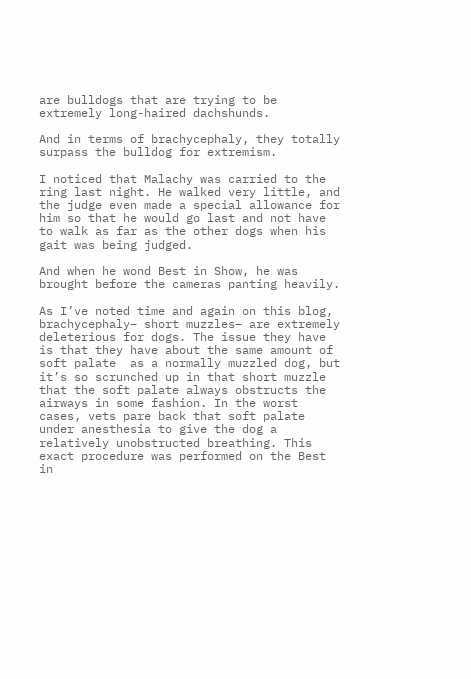are bulldogs that are trying to be extremely long-haired dachshunds.

And in terms of brachycephaly, they totally surpass the bulldog for extremism.

I noticed that Malachy was carried to the ring last night. He walked very little, and the judge even made a special allowance for him so that he would go last and not have to walk as far as the other dogs when his gait was being judged.

And when he wond Best in Show, he was brought before the cameras panting heavily.

As I’ve noted time and again on this blog, brachycephaly– short muzzles– are extremely deleterious for dogs. The issue they have is that they have about the same amount of soft palate  as a normally muzzled dog, but it’s so scrunched up in that short muzzle that the soft palate always obstructs the airways in some fashion. In the worst cases, vets pare back that soft palate under anesthesia to give the dog a relatively unobstructed breathing. This exact procedure was performed on the Best in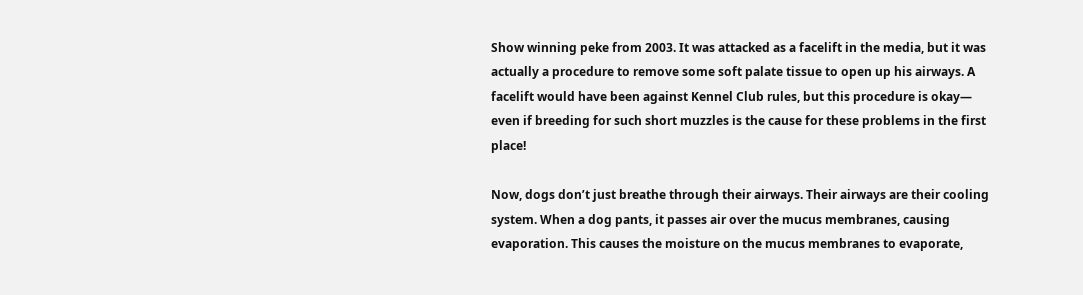Show winning peke from 2003. It was attacked as a facelift in the media, but it was actually a procedure to remove some soft palate tissue to open up his airways. A facelift would have been against Kennel Club rules, but this procedure is okay— even if breeding for such short muzzles is the cause for these problems in the first place!

Now, dogs don’t just breathe through their airways. Their airways are their cooling system. When a dog pants, it passes air over the mucus membranes, causing evaporation. This causes the moisture on the mucus membranes to evaporate,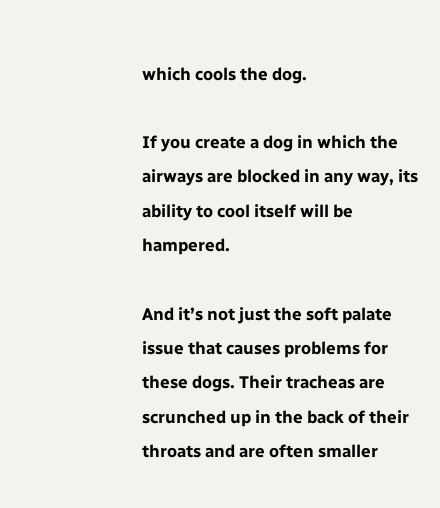which cools the dog.

If you create a dog in which the airways are blocked in any way, its ability to cool itself will be hampered.

And it’s not just the soft palate issue that causes problems for these dogs. Their tracheas are scrunched up in the back of their throats and are often smaller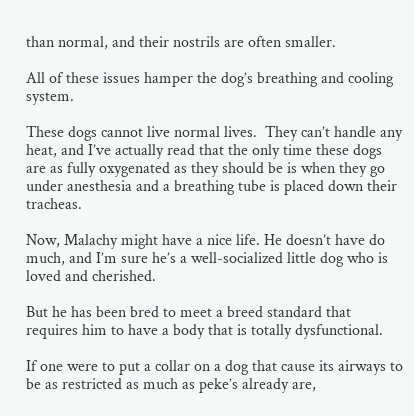than normal, and their nostrils are often smaller.

All of these issues hamper the dog’s breathing and cooling system.

These dogs cannot live normal lives.  They can’t handle any heat, and I’ve actually read that the only time these dogs are as fully oxygenated as they should be is when they go under anesthesia and a breathing tube is placed down their tracheas.

Now, Malachy might have a nice life. He doesn’t have do much, and I’m sure he’s a well-socialized little dog who is loved and cherished.

But he has been bred to meet a breed standard that requires him to have a body that is totally dysfunctional.

If one were to put a collar on a dog that cause its airways to be as restricted as much as peke’s already are,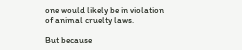one would likely be in violation of animal cruelty laws.

But because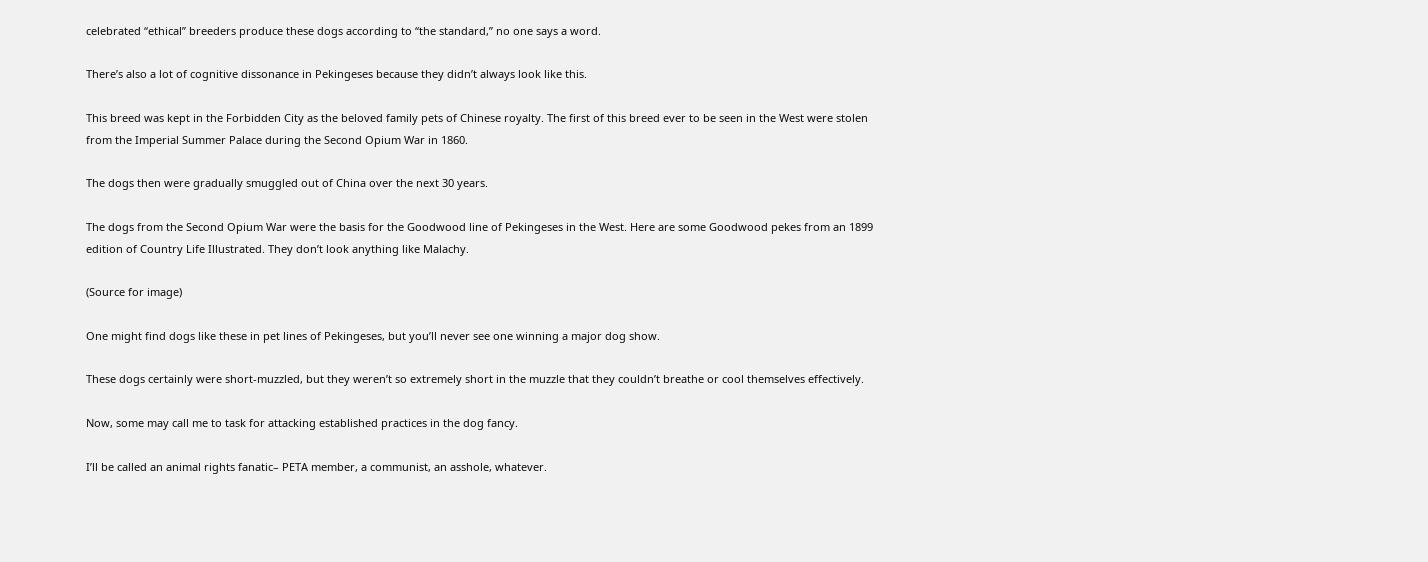celebrated “ethical” breeders produce these dogs according to “the standard,” no one says a word.

There’s also a lot of cognitive dissonance in Pekingeses because they didn’t always look like this.

This breed was kept in the Forbidden City as the beloved family pets of Chinese royalty. The first of this breed ever to be seen in the West were stolen from the Imperial Summer Palace during the Second Opium War in 1860.

The dogs then were gradually smuggled out of China over the next 30 years.

The dogs from the Second Opium War were the basis for the Goodwood line of Pekingeses in the West. Here are some Goodwood pekes from an 1899 edition of Country Life Illustrated. They don’t look anything like Malachy.

(Source for image)

One might find dogs like these in pet lines of Pekingeses, but you’ll never see one winning a major dog show.

These dogs certainly were short-muzzled, but they weren’t so extremely short in the muzzle that they couldn’t breathe or cool themselves effectively.

Now, some may call me to task for attacking established practices in the dog fancy.

I’ll be called an animal rights fanatic– PETA member, a communist, an asshole, whatever.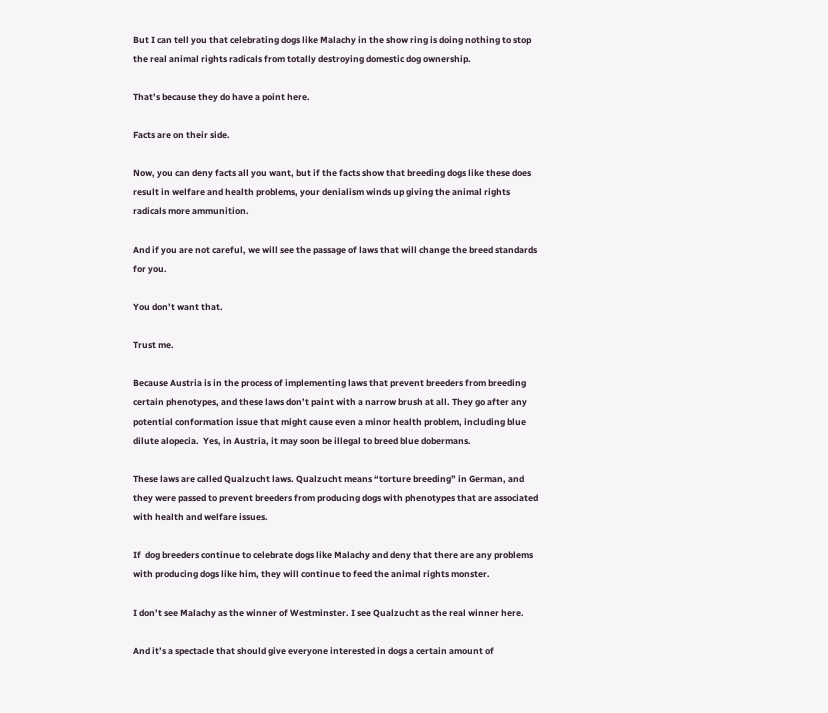But I can tell you that celebrating dogs like Malachy in the show ring is doing nothing to stop the real animal rights radicals from totally destroying domestic dog ownership.

That’s because they do have a point here.

Facts are on their side.

Now, you can deny facts all you want, but if the facts show that breeding dogs like these does result in welfare and health problems, your denialism winds up giving the animal rights radicals more ammunition.

And if you are not careful, we will see the passage of laws that will change the breed standards for you.

You don’t want that.

Trust me.

Because Austria is in the process of implementing laws that prevent breeders from breeding certain phenotypes, and these laws don’t paint with a narrow brush at all. They go after any potential conformation issue that might cause even a minor health problem, including blue dilute alopecia.  Yes, in Austria, it may soon be illegal to breed blue dobermans.

These laws are called Qualzucht laws. Qualzucht means “torture breeding” in German, and they were passed to prevent breeders from producing dogs with phenotypes that are associated with health and welfare issues.

If  dog breeders continue to celebrate dogs like Malachy and deny that there are any problems with producing dogs like him, they will continue to feed the animal rights monster.

I don’t see Malachy as the winner of Westminster. I see Qualzucht as the real winner here.

And it’s a spectacle that should give everyone interested in dogs a certain amount of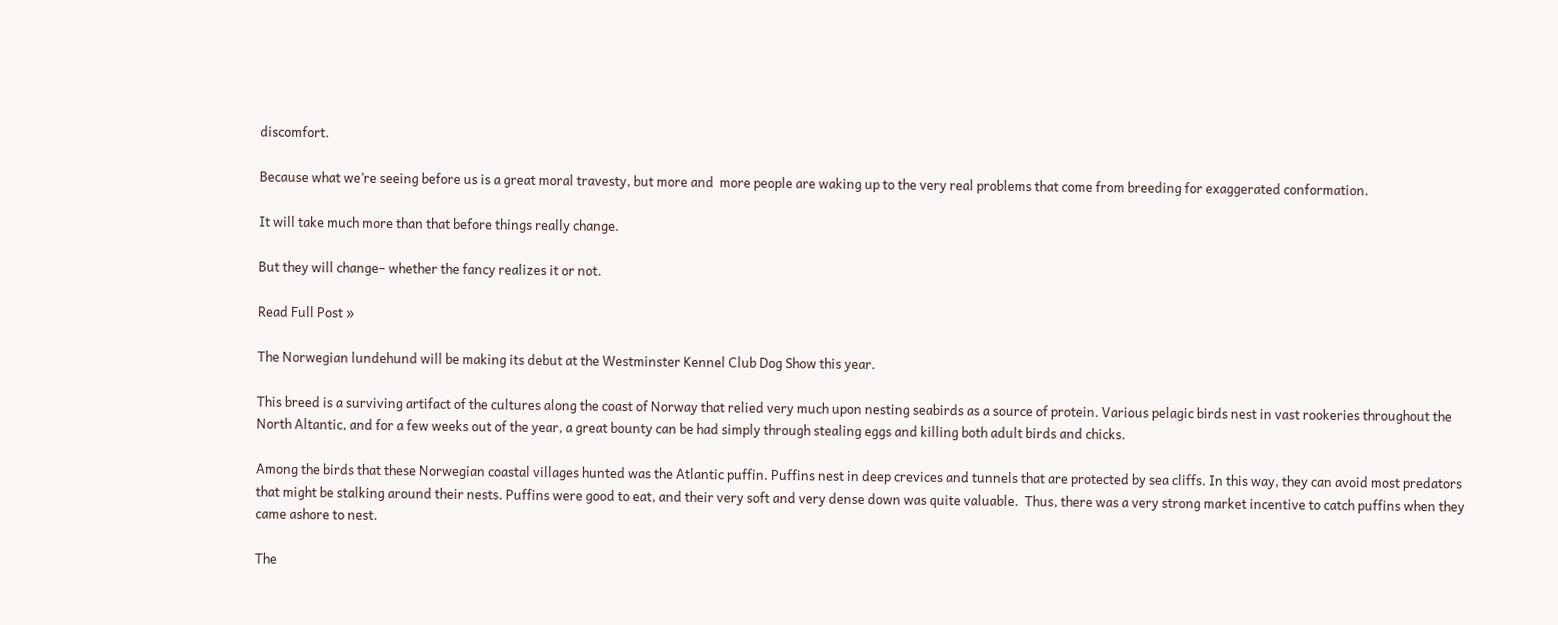discomfort.

Because what we’re seeing before us is a great moral travesty, but more and  more people are waking up to the very real problems that come from breeding for exaggerated conformation.

It will take much more than that before things really change.

But they will change– whether the fancy realizes it or not.

Read Full Post »

The Norwegian lundehund will be making its debut at the Westminster Kennel Club Dog Show this year.

This breed is a surviving artifact of the cultures along the coast of Norway that relied very much upon nesting seabirds as a source of protein. Various pelagic birds nest in vast rookeries throughout the North Altantic, and for a few weeks out of the year, a great bounty can be had simply through stealing eggs and killing both adult birds and chicks.

Among the birds that these Norwegian coastal villages hunted was the Atlantic puffin. Puffins nest in deep crevices and tunnels that are protected by sea cliffs. In this way, they can avoid most predators that might be stalking around their nests. Puffins were good to eat, and their very soft and very dense down was quite valuable.  Thus, there was a very strong market incentive to catch puffins when they came ashore to nest.

The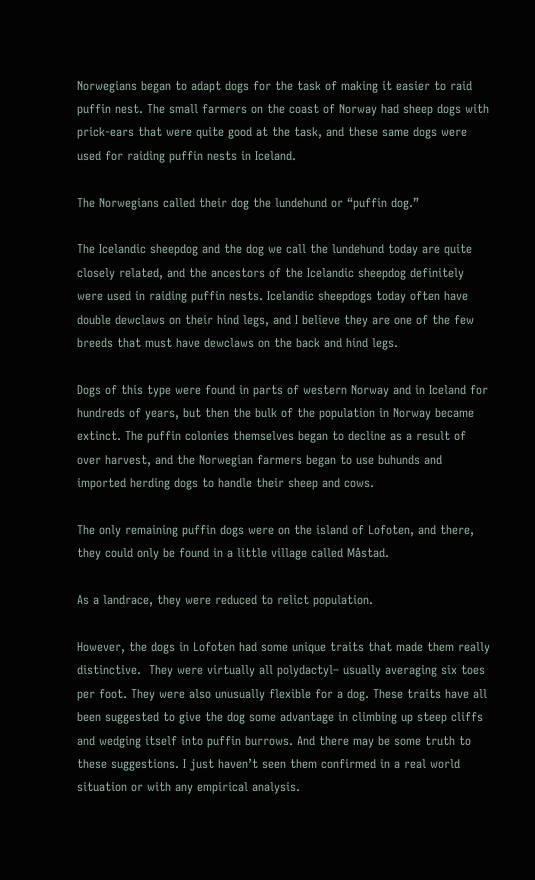Norwegians began to adapt dogs for the task of making it easier to raid puffin nest. The small farmers on the coast of Norway had sheep dogs with prick-ears that were quite good at the task, and these same dogs were used for raiding puffin nests in Iceland.

The Norwegians called their dog the lundehund or “puffin dog.”

The Icelandic sheepdog and the dog we call the lundehund today are quite closely related, and the ancestors of the Icelandic sheepdog definitely were used in raiding puffin nests. Icelandic sheepdogs today often have double dewclaws on their hind legs, and I believe they are one of the few breeds that must have dewclaws on the back and hind legs.

Dogs of this type were found in parts of western Norway and in Iceland for hundreds of years, but then the bulk of the population in Norway became extinct. The puffin colonies themselves began to decline as a result of over harvest, and the Norwegian farmers began to use buhunds and imported herding dogs to handle their sheep and cows.

The only remaining puffin dogs were on the island of Lofoten, and there, they could only be found in a little village called Måstad.

As a landrace, they were reduced to relict population.

However, the dogs in Lofoten had some unique traits that made them really distinctive.  They were virtually all polydactyl– usually averaging six toes per foot. They were also unusually flexible for a dog. These traits have all been suggested to give the dog some advantage in climbing up steep cliffs and wedging itself into puffin burrows. And there may be some truth to these suggestions. I just haven’t seen them confirmed in a real world situation or with any empirical analysis.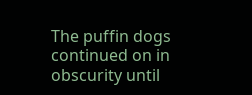The puffin dogs continued on in obscurity until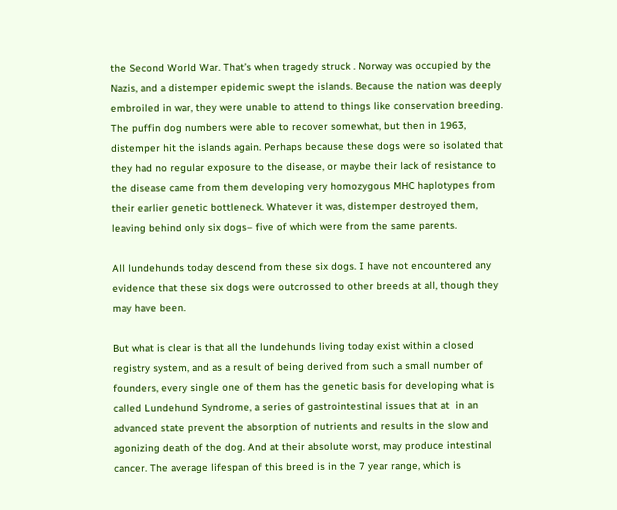the Second World War. That’s when tragedy struck . Norway was occupied by the Nazis, and a distemper epidemic swept the islands. Because the nation was deeply embroiled in war, they were unable to attend to things like conservation breeding. The puffin dog numbers were able to recover somewhat, but then in 1963, distemper hit the islands again. Perhaps because these dogs were so isolated that they had no regular exposure to the disease, or maybe their lack of resistance to the disease came from them developing very homozygous MHC haplotypes from their earlier genetic bottleneck. Whatever it was, distemper destroyed them, leaving behind only six dogs– five of which were from the same parents.

All lundehunds today descend from these six dogs. I have not encountered any evidence that these six dogs were outcrossed to other breeds at all, though they may have been.

But what is clear is that all the lundehunds living today exist within a closed registry system, and as a result of being derived from such a small number of founders, every single one of them has the genetic basis for developing what is called Lundehund Syndrome, a series of gastrointestinal issues that at  in an advanced state prevent the absorption of nutrients and results in the slow and agonizing death of the dog. And at their absolute worst, may produce intestinal cancer. The average lifespan of this breed is in the 7 year range, which is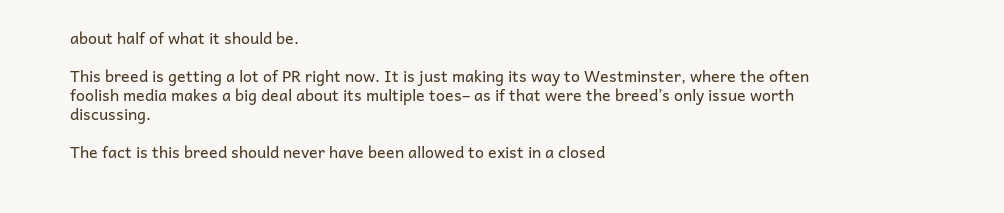about half of what it should be.

This breed is getting a lot of PR right now. It is just making its way to Westminster, where the often foolish media makes a big deal about its multiple toes– as if that were the breed’s only issue worth discussing.

The fact is this breed should never have been allowed to exist in a closed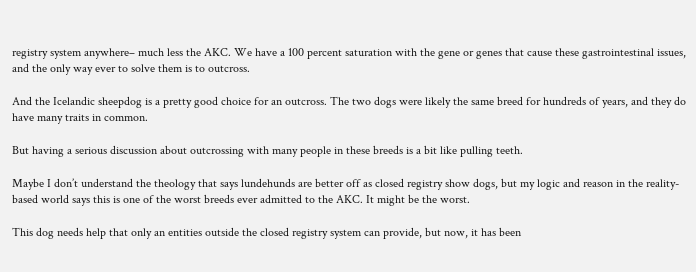registry system anywhere– much less the AKC. We have a 100 percent saturation with the gene or genes that cause these gastrointestinal issues, and the only way ever to solve them is to outcross.

And the Icelandic sheepdog is a pretty good choice for an outcross. The two dogs were likely the same breed for hundreds of years, and they do have many traits in common.

But having a serious discussion about outcrossing with many people in these breeds is a bit like pulling teeth.

Maybe I don’t understand the theology that says lundehunds are better off as closed registry show dogs, but my logic and reason in the reality-based world says this is one of the worst breeds ever admitted to the AKC. It might be the worst.

This dog needs help that only an entities outside the closed registry system can provide, but now, it has been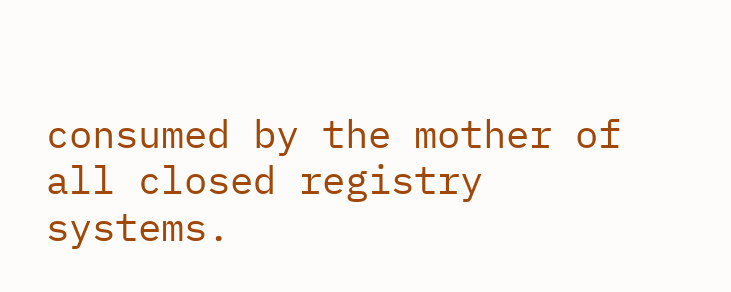consumed by the mother of all closed registry systems.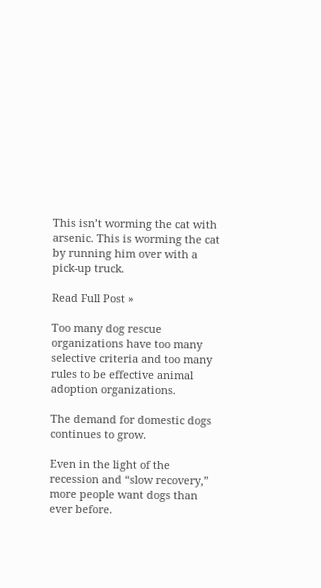This isn’t worming the cat with arsenic. This is worming the cat by running him over with a pick-up truck.

Read Full Post »

Too many dog rescue organizations have too many selective criteria and too many rules to be effective animal adoption organizations.

The demand for domestic dogs continues to grow.

Even in the light of the recession and “slow recovery,” more people want dogs than ever before.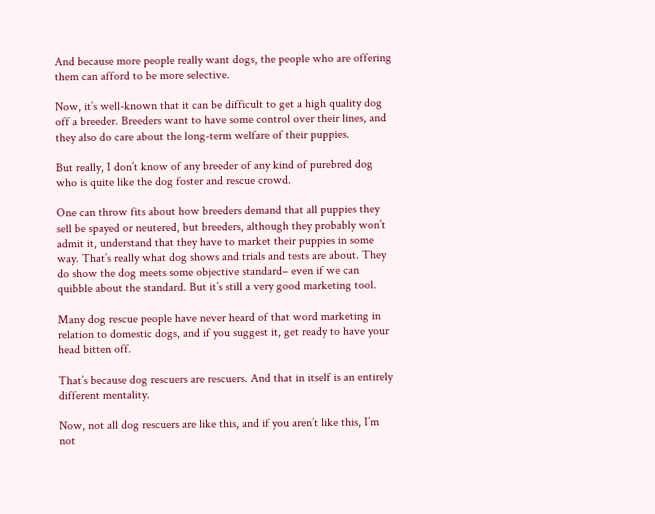And because more people really want dogs, the people who are offering them can afford to be more selective.

Now, it’s well-known that it can be difficult to get a high quality dog off a breeder. Breeders want to have some control over their lines, and they also do care about the long-term welfare of their puppies.

But really, I don’t know of any breeder of any kind of purebred dog who is quite like the dog foster and rescue crowd.

One can throw fits about how breeders demand that all puppies they sell be spayed or neutered, but breeders, although they probably won’t admit it, understand that they have to market their puppies in some way. That’s really what dog shows and trials and tests are about. They do show the dog meets some objective standard– even if we can quibble about the standard. But it’s still a very good marketing tool.

Many dog rescue people have never heard of that word marketing in relation to domestic dogs, and if you suggest it, get ready to have your head bitten off.

That’s because dog rescuers are rescuers. And that in itself is an entirely different mentality.

Now, not all dog rescuers are like this, and if you aren’t like this, I’m not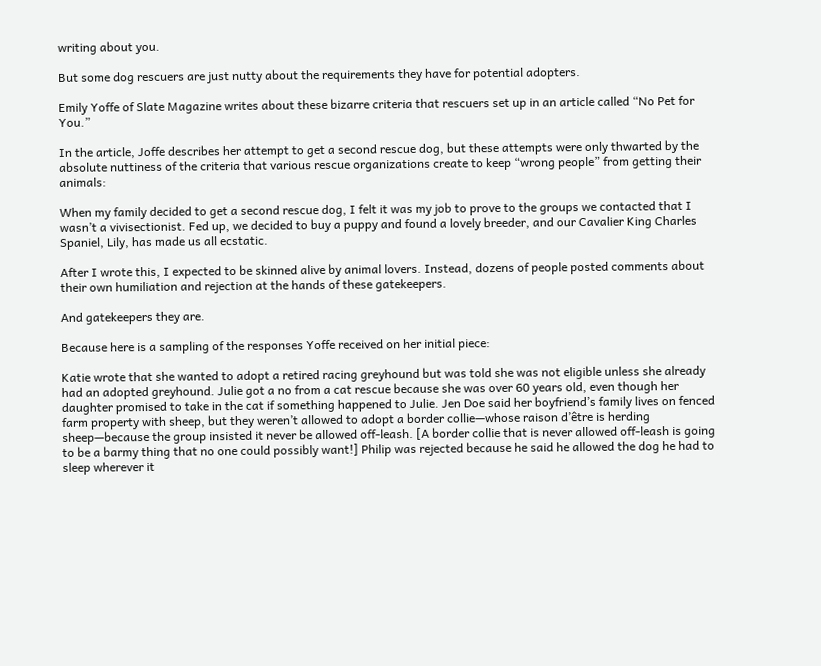writing about you.

But some dog rescuers are just nutty about the requirements they have for potential adopters.

Emily Yoffe of Slate Magazine writes about these bizarre criteria that rescuers set up in an article called “No Pet for You.”

In the article, Joffe describes her attempt to get a second rescue dog, but these attempts were only thwarted by the absolute nuttiness of the criteria that various rescue organizations create to keep “wrong people” from getting their animals:

When my family decided to get a second rescue dog, I felt it was my job to prove to the groups we contacted that I wasn’t a vivisectionist. Fed up, we decided to buy a puppy and found a lovely breeder, and our Cavalier King Charles Spaniel, Lily, has made us all ecstatic.

After I wrote this, I expected to be skinned alive by animal lovers. Instead, dozens of people posted comments about their own humiliation and rejection at the hands of these gatekeepers.

And gatekeepers they are.

Because here is a sampling of the responses Yoffe received on her initial piece:

Katie wrote that she wanted to adopt a retired racing greyhound but was told she was not eligible unless she already had an adopted greyhound. Julie got a no from a cat rescue because she was over 60 years old, even though her daughter promised to take in the cat if something happened to Julie. Jen Doe said her boyfriend’s family lives on fenced farm property with sheep, but they weren’t allowed to adopt a border collie—whose raison d’être is herding sheep—because the group insisted it never be allowed off-leash. [A border collie that is never allowed off-leash is going to be a barmy thing that no one could possibly want!] Philip was rejected because he said he allowed the dog he had to sleep wherever it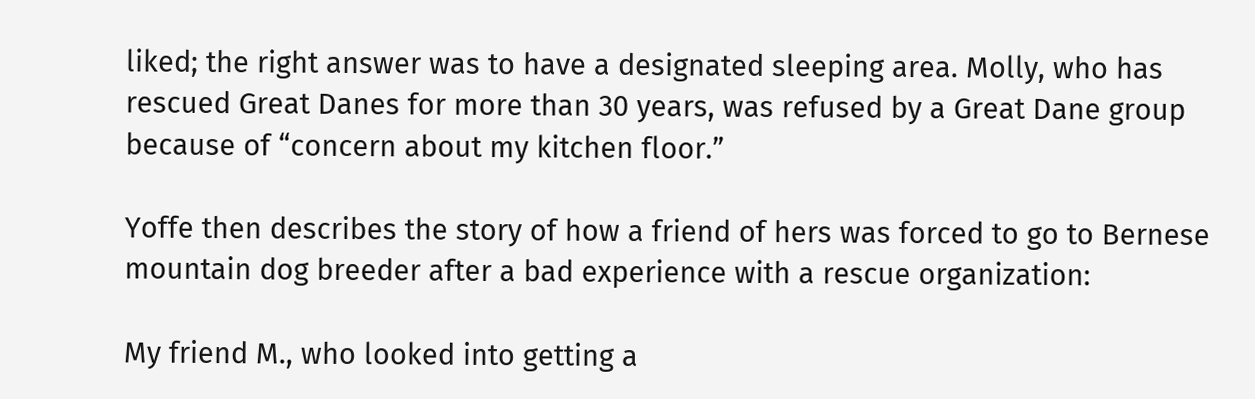liked; the right answer was to have a designated sleeping area. Molly, who has rescued Great Danes for more than 30 years, was refused by a Great Dane group because of “concern about my kitchen floor.”

Yoffe then describes the story of how a friend of hers was forced to go to Bernese mountain dog breeder after a bad experience with a rescue organization:

My friend M., who looked into getting a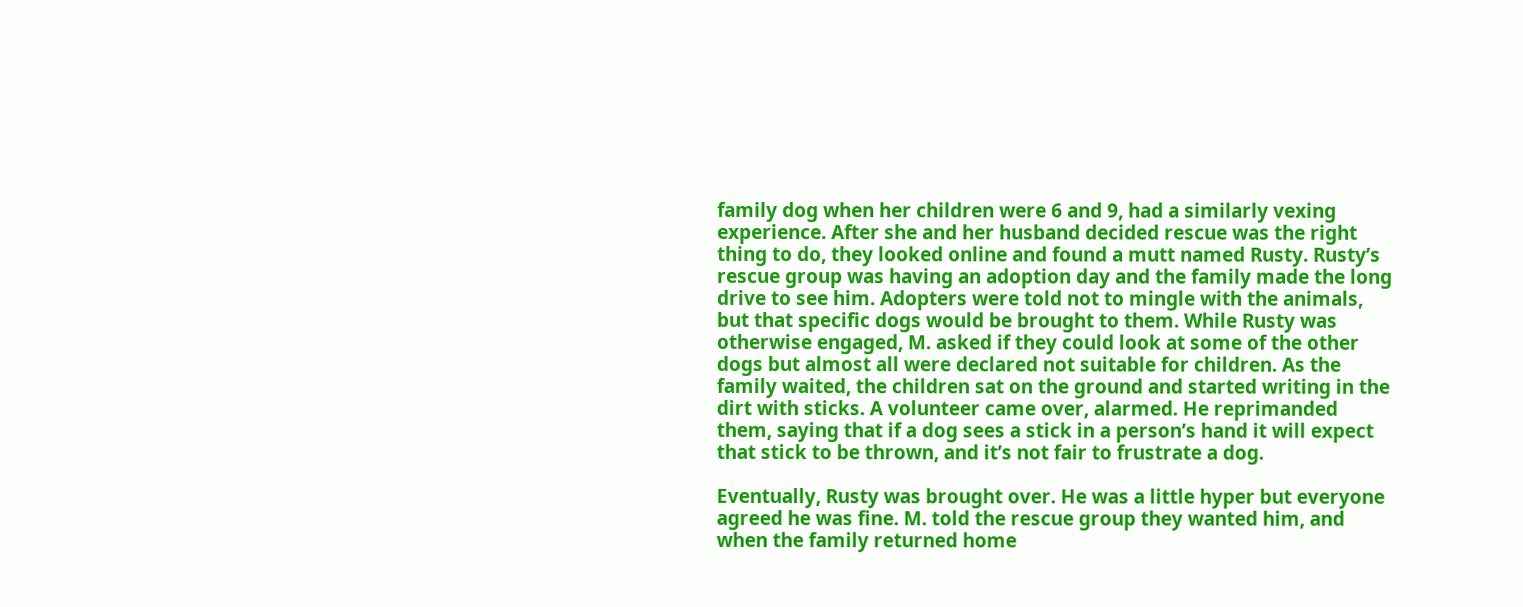family dog when her children were 6 and 9, had a similarly vexing experience. After she and her husband decided rescue was the right thing to do, they looked online and found a mutt named Rusty. Rusty’s rescue group was having an adoption day and the family made the long drive to see him. Adopters were told not to mingle with the animals, but that specific dogs would be brought to them. While Rusty was otherwise engaged, M. asked if they could look at some of the other dogs but almost all were declared not suitable for children. As the family waited, the children sat on the ground and started writing in the dirt with sticks. A volunteer came over, alarmed. He reprimanded them, saying that if a dog sees a stick in a person’s hand it will expect that stick to be thrown, and it’s not fair to frustrate a dog.

Eventually, Rusty was brought over. He was a little hyper but everyone agreed he was fine. M. told the rescue group they wanted him, and when the family returned home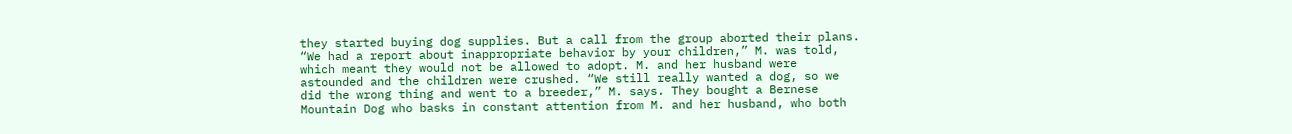they started buying dog supplies. But a call from the group aborted their plans. “We had a report about inappropriate behavior by your children,” M. was told, which meant they would not be allowed to adopt. M. and her husband were astounded and the children were crushed. “We still really wanted a dog, so we did the wrong thing and went to a breeder,” M. says. They bought a Bernese Mountain Dog who basks in constant attention from M. and her husband, who both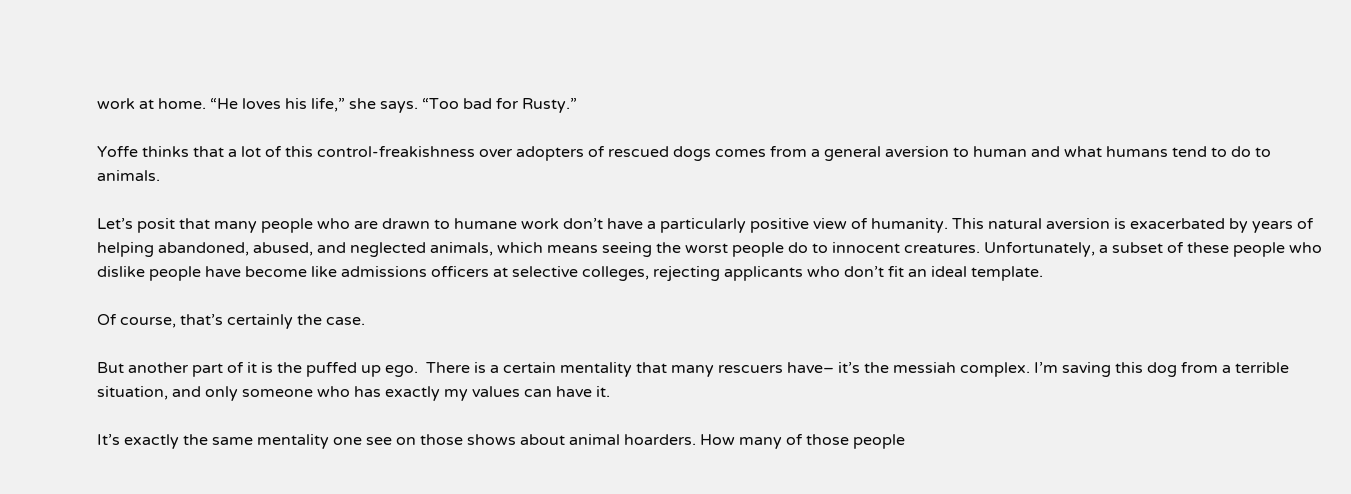work at home. “He loves his life,” she says. “Too bad for Rusty.”

Yoffe thinks that a lot of this control-freakishness over adopters of rescued dogs comes from a general aversion to human and what humans tend to do to animals.

Let’s posit that many people who are drawn to humane work don’t have a particularly positive view of humanity. This natural aversion is exacerbated by years of helping abandoned, abused, and neglected animals, which means seeing the worst people do to innocent creatures. Unfortunately, a subset of these people who dislike people have become like admissions officers at selective colleges, rejecting applicants who don’t fit an ideal template.

Of course, that’s certainly the case.

But another part of it is the puffed up ego.  There is a certain mentality that many rescuers have– it’s the messiah complex. I’m saving this dog from a terrible situation, and only someone who has exactly my values can have it.

It’s exactly the same mentality one see on those shows about animal hoarders. How many of those people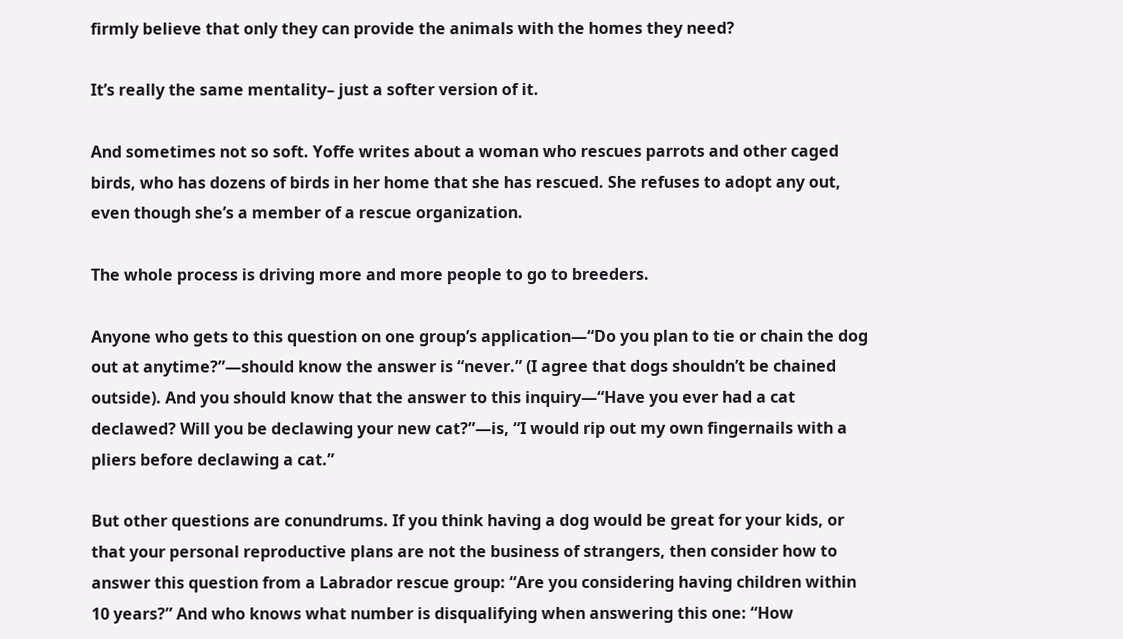firmly believe that only they can provide the animals with the homes they need?

It’s really the same mentality– just a softer version of it.

And sometimes not so soft. Yoffe writes about a woman who rescues parrots and other caged birds, who has dozens of birds in her home that she has rescued. She refuses to adopt any out, even though she’s a member of a rescue organization.

The whole process is driving more and more people to go to breeders.

Anyone who gets to this question on one group’s application—“Do you plan to tie or chain the dog out at anytime?”—should know the answer is “never.” (I agree that dogs shouldn’t be chained outside). And you should know that the answer to this inquiry—“Have you ever had a cat declawed? Will you be declawing your new cat?”—is, “I would rip out my own fingernails with a pliers before declawing a cat.”

But other questions are conundrums. If you think having a dog would be great for your kids, or that your personal reproductive plans are not the business of strangers, then consider how to answer this question from a Labrador rescue group: “Are you considering having children within 10 years?” And who knows what number is disqualifying when answering this one: “How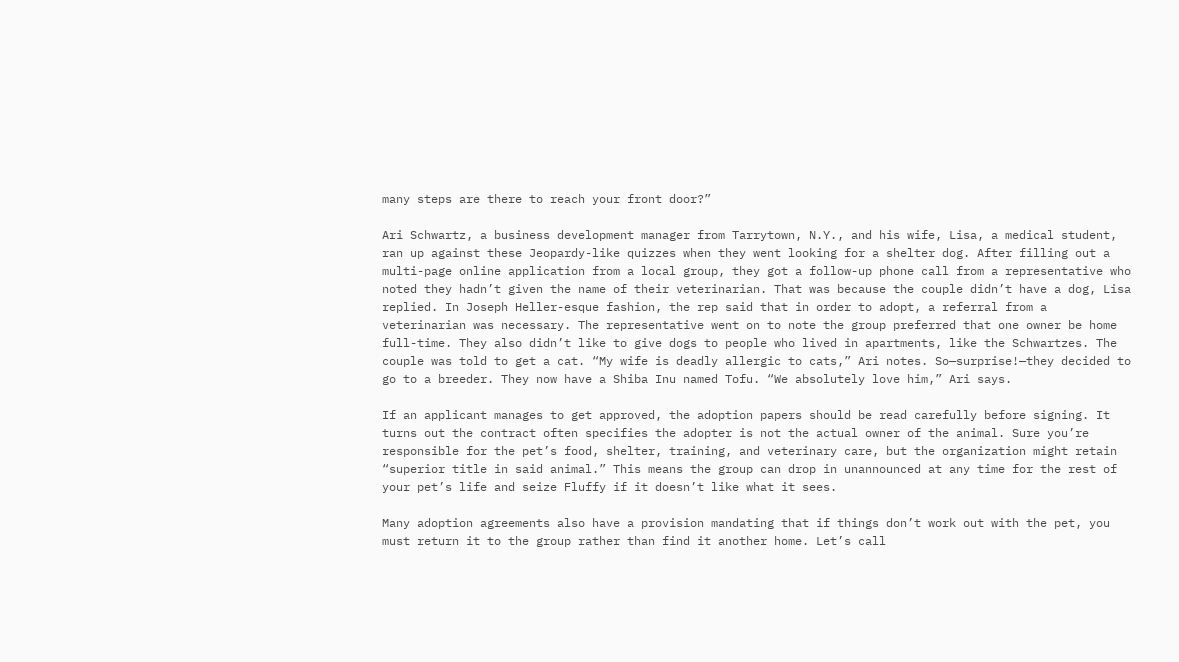many steps are there to reach your front door?”

Ari Schwartz, a business development manager from Tarrytown, N.Y., and his wife, Lisa, a medical student, ran up against these Jeopardy-like quizzes when they went looking for a shelter dog. After filling out a multi-page online application from a local group, they got a follow-up phone call from a representative who noted they hadn’t given the name of their veterinarian. That was because the couple didn’t have a dog, Lisa replied. In Joseph Heller-esque fashion, the rep said that in order to adopt, a referral from a veterinarian was necessary. The representative went on to note the group preferred that one owner be home full-time. They also didn’t like to give dogs to people who lived in apartments, like the Schwartzes. The couple was told to get a cat. “My wife is deadly allergic to cats,” Ari notes. So—surprise!—they decided to go to a breeder. They now have a Shiba Inu named Tofu. “We absolutely love him,” Ari says.

If an applicant manages to get approved, the adoption papers should be read carefully before signing. It turns out the contract often specifies the adopter is not the actual owner of the animal. Sure you’re responsible for the pet’s food, shelter, training, and veterinary care, but the organization might retain “superior title in said animal.” This means the group can drop in unannounced at any time for the rest of your pet’s life and seize Fluffy if it doesn’t like what it sees.

Many adoption agreements also have a provision mandating that if things don’t work out with the pet, you must return it to the group rather than find it another home. Let’s call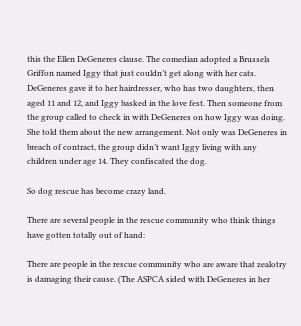this the Ellen DeGeneres clause. The comedian adopted a Brussels Griffon named Iggy that just couldn’t get along with her cats. DeGeneres gave it to her hairdresser, who has two daughters, then aged 11 and 12, and Iggy basked in the love fest. Then someone from the group called to check in with DeGeneres on how Iggy was doing. She told them about the new arrangement. Not only was DeGeneres in breach of contract, the group didn’t want Iggy living with any children under age 14. They confiscated the dog.

So dog rescue has become crazy land.

There are several people in the rescue community who think things have gotten totally out of hand:

There are people in the rescue community who are aware that zealotry is damaging their cause. (The ASPCA sided with DeGeneres in her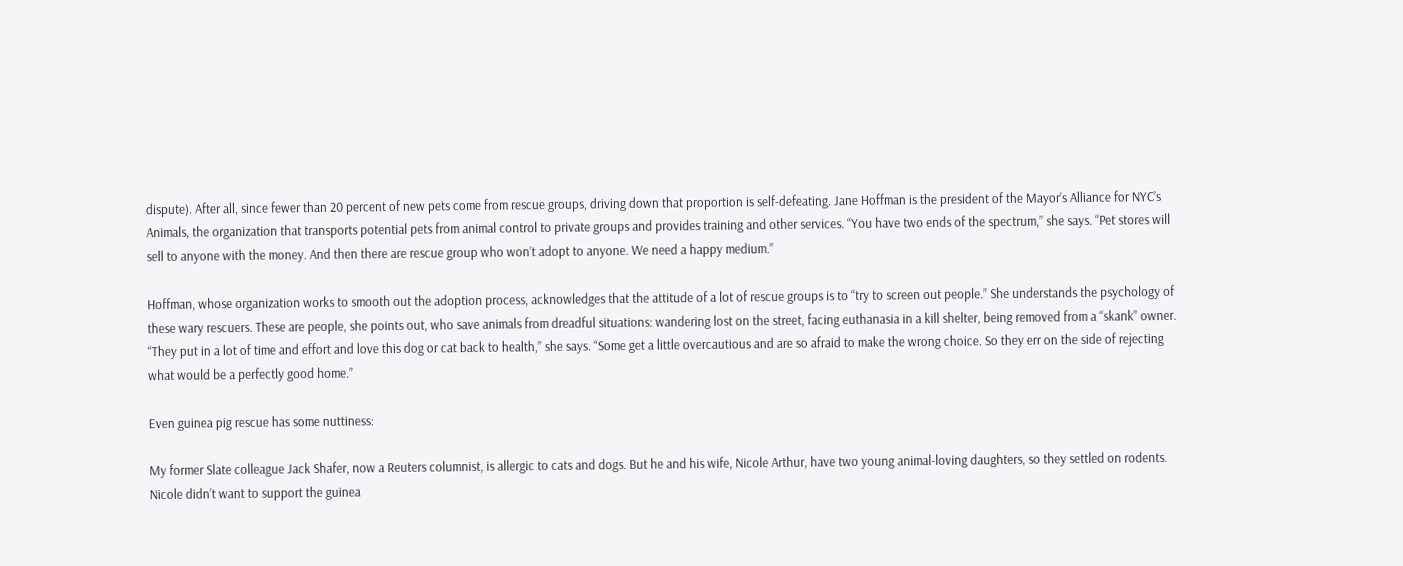dispute). After all, since fewer than 20 percent of new pets come from rescue groups, driving down that proportion is self-defeating. Jane Hoffman is the president of the Mayor’s Alliance for NYC’s Animals, the organization that transports potential pets from animal control to private groups and provides training and other services. “You have two ends of the spectrum,” she says. “Pet stores will sell to anyone with the money. And then there are rescue group who won’t adopt to anyone. We need a happy medium.”

Hoffman, whose organization works to smooth out the adoption process, acknowledges that the attitude of a lot of rescue groups is to “try to screen out people.” She understands the psychology of these wary rescuers. These are people, she points out, who save animals from dreadful situations: wandering lost on the street, facing euthanasia in a kill shelter, being removed from a “skank” owner. “They put in a lot of time and effort and love this dog or cat back to health,” she says. “Some get a little overcautious and are so afraid to make the wrong choice. So they err on the side of rejecting what would be a perfectly good home.”

Even guinea pig rescue has some nuttiness:

My former Slate colleague Jack Shafer, now a Reuters columnist, is allergic to cats and dogs. But he and his wife, Nicole Arthur, have two young animal-loving daughters, so they settled on rodents. Nicole didn’t want to support the guinea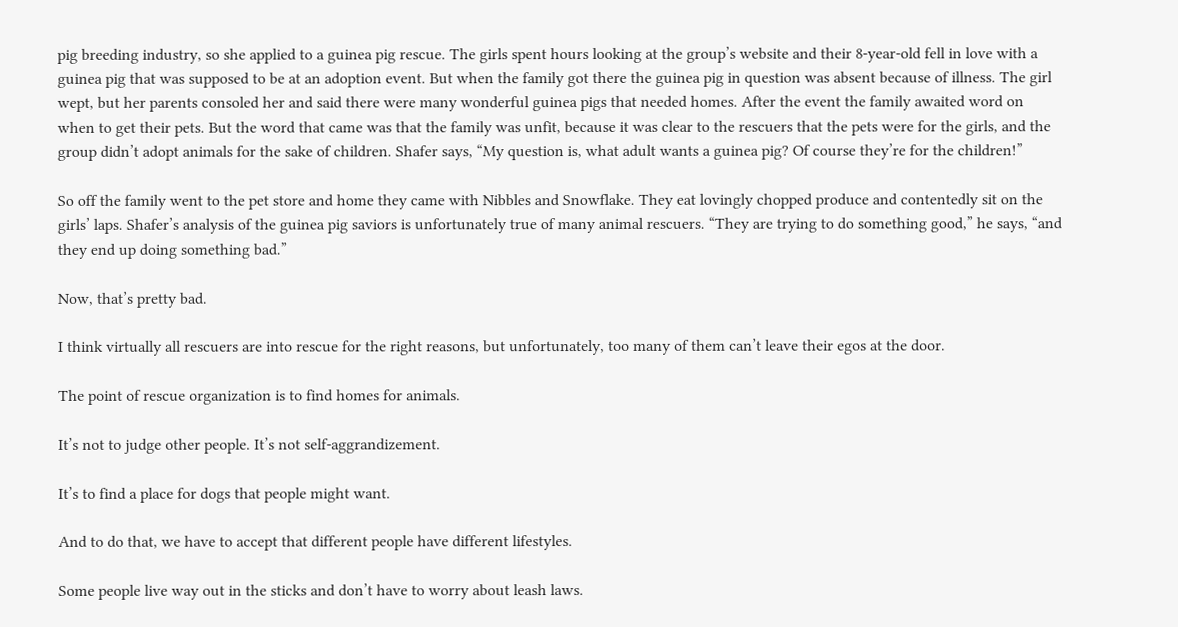pig breeding industry, so she applied to a guinea pig rescue. The girls spent hours looking at the group’s website and their 8-year-old fell in love with a guinea pig that was supposed to be at an adoption event. But when the family got there the guinea pig in question was absent because of illness. The girl wept, but her parents consoled her and said there were many wonderful guinea pigs that needed homes. After the event the family awaited word on when to get their pets. But the word that came was that the family was unfit, because it was clear to the rescuers that the pets were for the girls, and the group didn’t adopt animals for the sake of children. Shafer says, “My question is, what adult wants a guinea pig? Of course they’re for the children!”

So off the family went to the pet store and home they came with Nibbles and Snowflake. They eat lovingly chopped produce and contentedly sit on the girls’ laps. Shafer’s analysis of the guinea pig saviors is unfortunately true of many animal rescuers. “They are trying to do something good,” he says, “and they end up doing something bad.”

Now, that’s pretty bad.

I think virtually all rescuers are into rescue for the right reasons, but unfortunately, too many of them can’t leave their egos at the door.

The point of rescue organization is to find homes for animals.

It’s not to judge other people. It’s not self-aggrandizement.

It’s to find a place for dogs that people might want.

And to do that, we have to accept that different people have different lifestyles.

Some people live way out in the sticks and don’t have to worry about leash laws.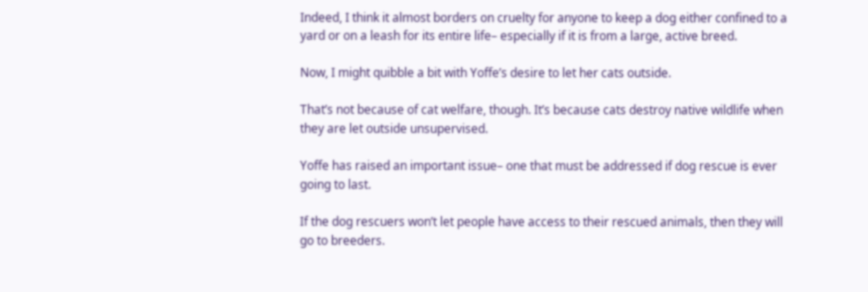Indeed, I think it almost borders on cruelty for anyone to keep a dog either confined to a yard or on a leash for its entire life– especially if it is from a large, active breed.

Now, I might quibble a bit with Yoffe’s desire to let her cats outside.

That’s not because of cat welfare, though. It’s because cats destroy native wildlife when they are let outside unsupervised.

Yoffe has raised an important issue– one that must be addressed if dog rescue is ever going to last.

If the dog rescuers won’t let people have access to their rescued animals, then they will go to breeders.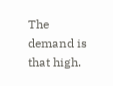The demand is that high.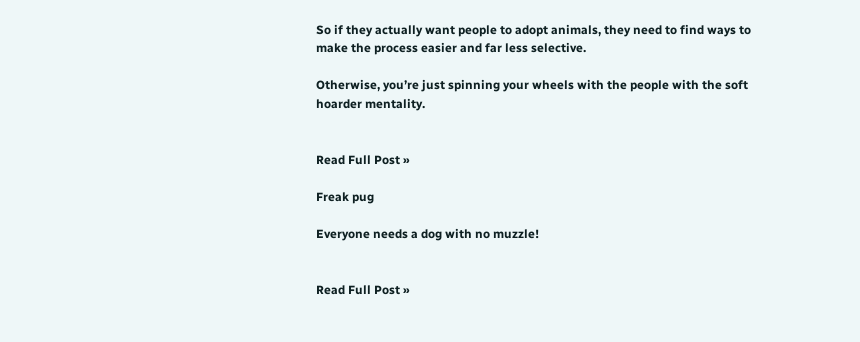So if they actually want people to adopt animals, they need to find ways to make the process easier and far less selective.

Otherwise, you’re just spinning your wheels with the people with the soft hoarder mentality.


Read Full Post »

Freak pug

Everyone needs a dog with no muzzle!


Read Full Post »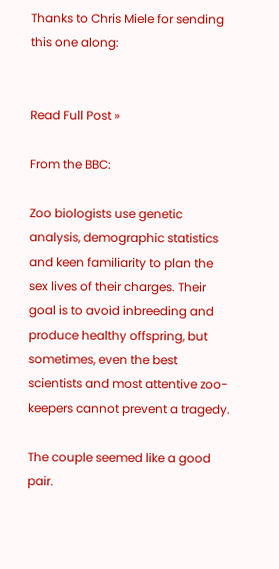Thanks to Chris Miele for sending this one along:


Read Full Post »

From the BBC:

Zoo biologists use genetic analysis, demographic statistics and keen familiarity to plan the sex lives of their charges. Their goal is to avoid inbreeding and produce healthy offspring, but sometimes, even the best scientists and most attentive zoo-keepers cannot prevent a tragedy.

The couple seemed like a good pair.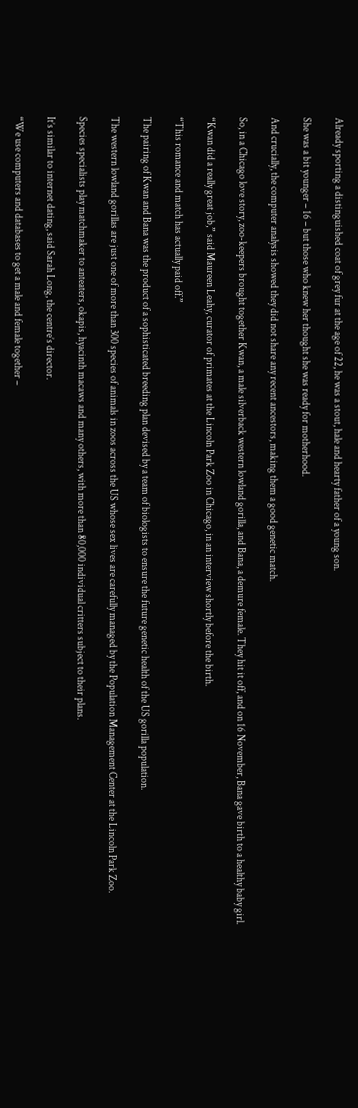Already sporting a distinguished coat of grey fur at the age of 22, he was a stout, hale and hearty father of a young son.

She was a bit younger – 16 – but those who knew her thought she was ready for motherhood.

And crucially, the computer analysis showed they did not share any recent ancestors, making them a good genetic match.

So, in a Chicago love story, zoo-keepers brought together Kwan, a male silverback western lowland gorilla, and Bana, a demure female. They hit it off, and on 16 November, Bana gave birth to a healthy baby girl.

“Kwan did a really great job,” said Maureen Leahy, curator of primates at the Lincoln Park Zoo in Chicago, in an interview shortly before the birth.

“This romance and match has actually paid off.”

The pairing of Kwan and Bana was the product of a sophisticated breeding plan devised by a team of biologists to ensure the future genetic health of the US gorilla population.

The western lowland gorillas are just one of more than 300 species of animals in zoos across the US whose sex lives are carefully managed by the Population Management Center at the Lincoln Park Zoo.

Species specialists play matchmaker to anteaters, okapis, hyacinth macaws and many others, with more than 80,000 individual critters subject to their plans.

It’s similar to internet dating, said Sarah Long, the centre’s director.

“We use computers and databases to get a male and female together –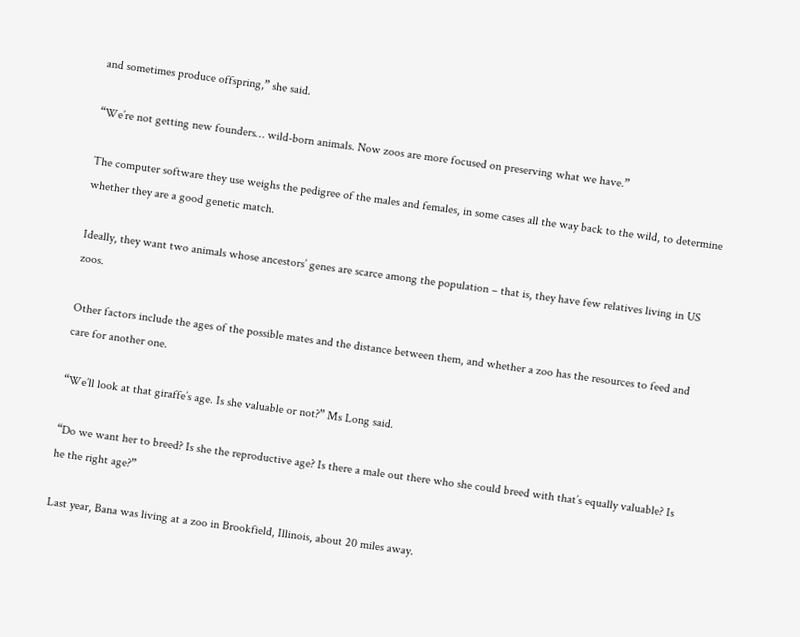and sometimes produce offspring,” she said.

“We’re not getting new founders… wild-born animals. Now zoos are more focused on preserving what we have.”

The computer software they use weighs the pedigree of the males and females, in some cases all the way back to the wild, to determine whether they are a good genetic match.

Ideally, they want two animals whose ancestors’ genes are scarce among the population – that is, they have few relatives living in US zoos.

Other factors include the ages of the possible mates and the distance between them, and whether a zoo has the resources to feed and care for another one.

“We’ll look at that giraffe’s age. Is she valuable or not?” Ms Long said.

“Do we want her to breed? Is she the reproductive age? Is there a male out there who she could breed with that’s equally valuable? Is he the right age?”

Last year, Bana was living at a zoo in Brookfield, Illinois, about 20 miles away.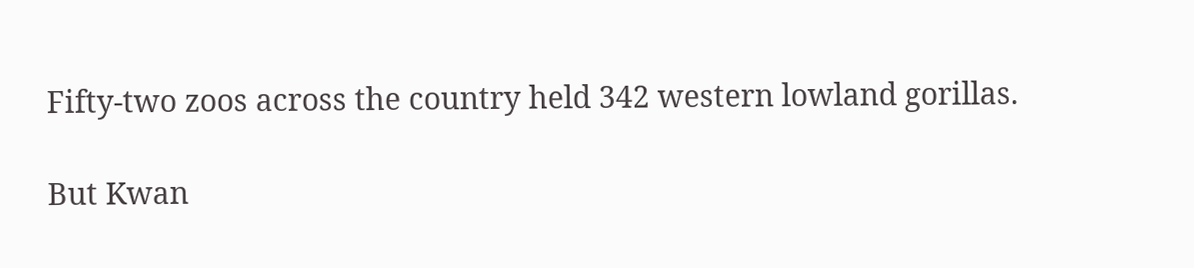Fifty-two zoos across the country held 342 western lowland gorillas.

But Kwan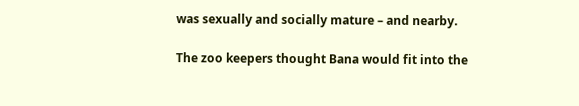was sexually and socially mature – and nearby.

The zoo keepers thought Bana would fit into the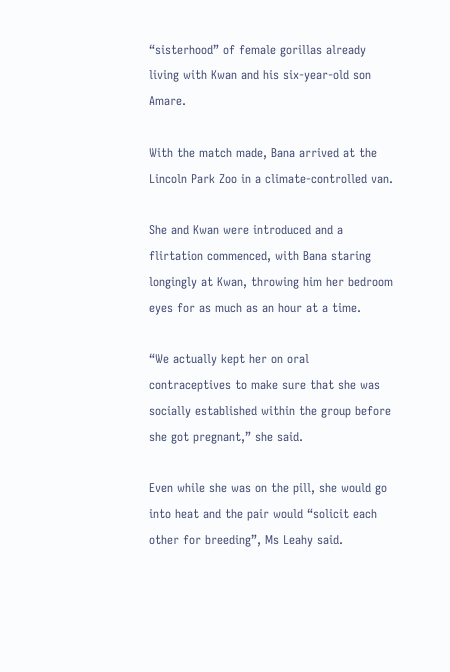“sisterhood” of female gorillas already living with Kwan and his six-year-old son Amare.

With the match made, Bana arrived at the Lincoln Park Zoo in a climate-controlled van.

She and Kwan were introduced and a flirtation commenced, with Bana staring longingly at Kwan, throwing him her bedroom eyes for as much as an hour at a time.

“We actually kept her on oral contraceptives to make sure that she was socially established within the group before she got pregnant,” she said.

Even while she was on the pill, she would go into heat and the pair would “solicit each other for breeding”, Ms Leahy said.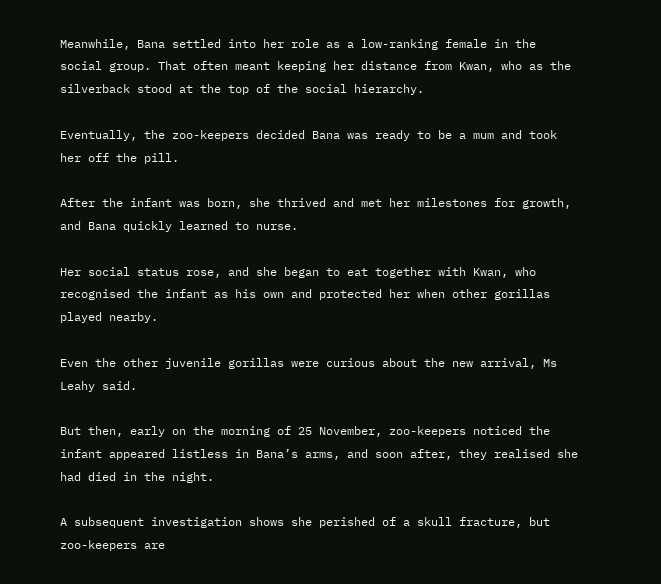Meanwhile, Bana settled into her role as a low-ranking female in the social group. That often meant keeping her distance from Kwan, who as the silverback stood at the top of the social hierarchy.

Eventually, the zoo-keepers decided Bana was ready to be a mum and took her off the pill.

After the infant was born, she thrived and met her milestones for growth, and Bana quickly learned to nurse.

Her social status rose, and she began to eat together with Kwan, who recognised the infant as his own and protected her when other gorillas played nearby.

Even the other juvenile gorillas were curious about the new arrival, Ms Leahy said.

But then, early on the morning of 25 November, zoo-keepers noticed the infant appeared listless in Bana’s arms, and soon after, they realised she had died in the night.

A subsequent investigation shows she perished of a skull fracture, but zoo-keepers are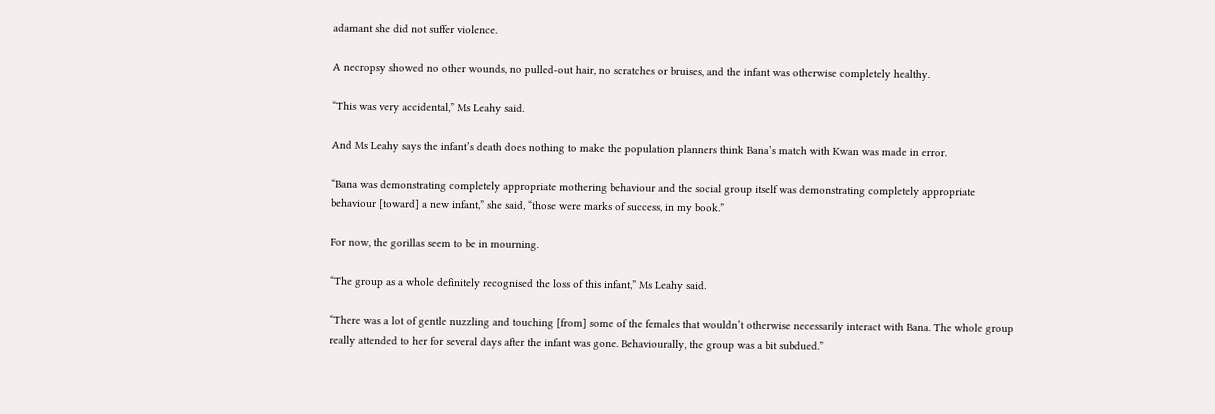adamant she did not suffer violence.

A necropsy showed no other wounds, no pulled-out hair, no scratches or bruises, and the infant was otherwise completely healthy.

“This was very accidental,” Ms Leahy said.

And Ms Leahy says the infant’s death does nothing to make the population planners think Bana’s match with Kwan was made in error.

“Bana was demonstrating completely appropriate mothering behaviour and the social group itself was demonstrating completely appropriate behaviour [toward] a new infant,” she said, “those were marks of success, in my book.”

For now, the gorillas seem to be in mourning.

“The group as a whole definitely recognised the loss of this infant,” Ms Leahy said.

“There was a lot of gentle nuzzling and touching [from] some of the females that wouldn’t otherwise necessarily interact with Bana. The whole group really attended to her for several days after the infant was gone. Behaviourally, the group was a bit subdued.”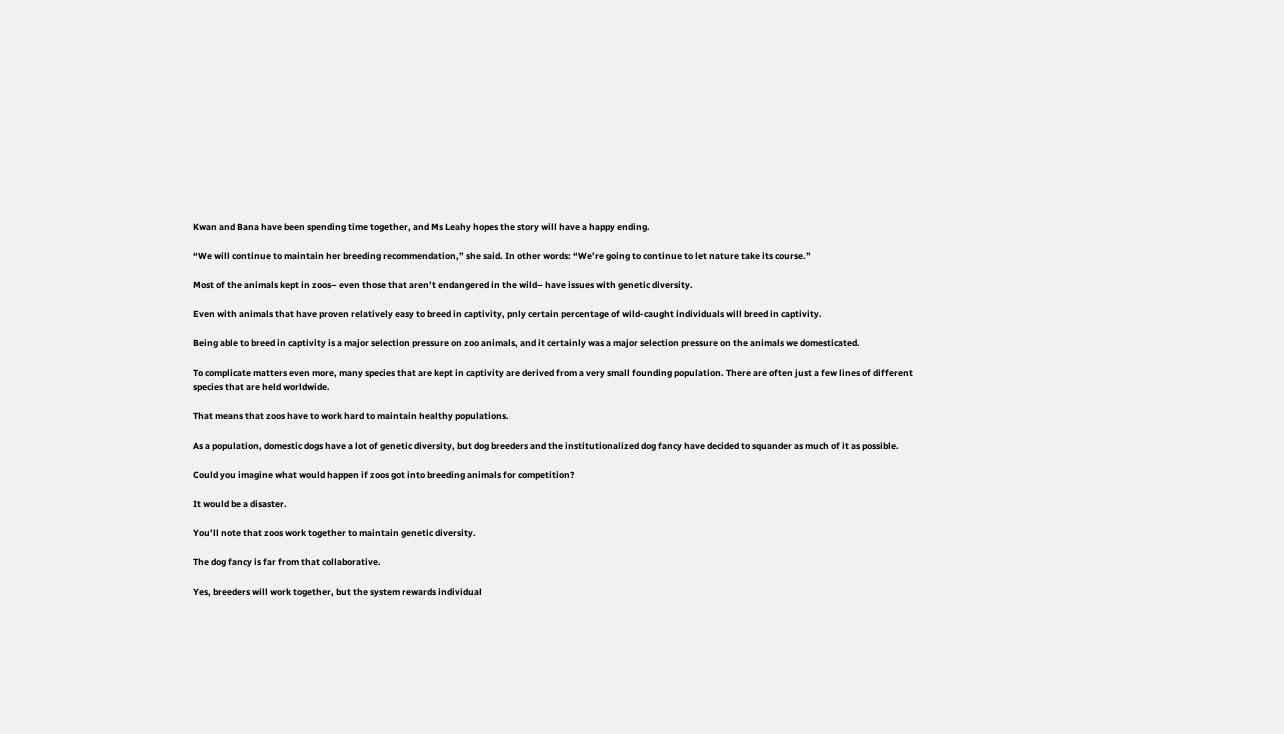Kwan and Bana have been spending time together, and Ms Leahy hopes the story will have a happy ending.

“We will continue to maintain her breeding recommendation,” she said. In other words: “We’re going to continue to let nature take its course.”

Most of the animals kept in zoos– even those that aren’t endangered in the wild– have issues with genetic diversity.

Even with animals that have proven relatively easy to breed in captivity, pnly certain percentage of wild-caught individuals will breed in captivity.

Being able to breed in captivity is a major selection pressure on zoo animals, and it certainly was a major selection pressure on the animals we domesticated.

To complicate matters even more, many species that are kept in captivity are derived from a very small founding population. There are often just a few lines of different species that are held worldwide.

That means that zoos have to work hard to maintain healthy populations.

As a population, domestic dogs have a lot of genetic diversity, but dog breeders and the institutionalized dog fancy have decided to squander as much of it as possible.

Could you imagine what would happen if zoos got into breeding animals for competition?

It would be a disaster.

You’ll note that zoos work together to maintain genetic diversity.

The dog fancy is far from that collaborative.

Yes, breeders will work together, but the system rewards individual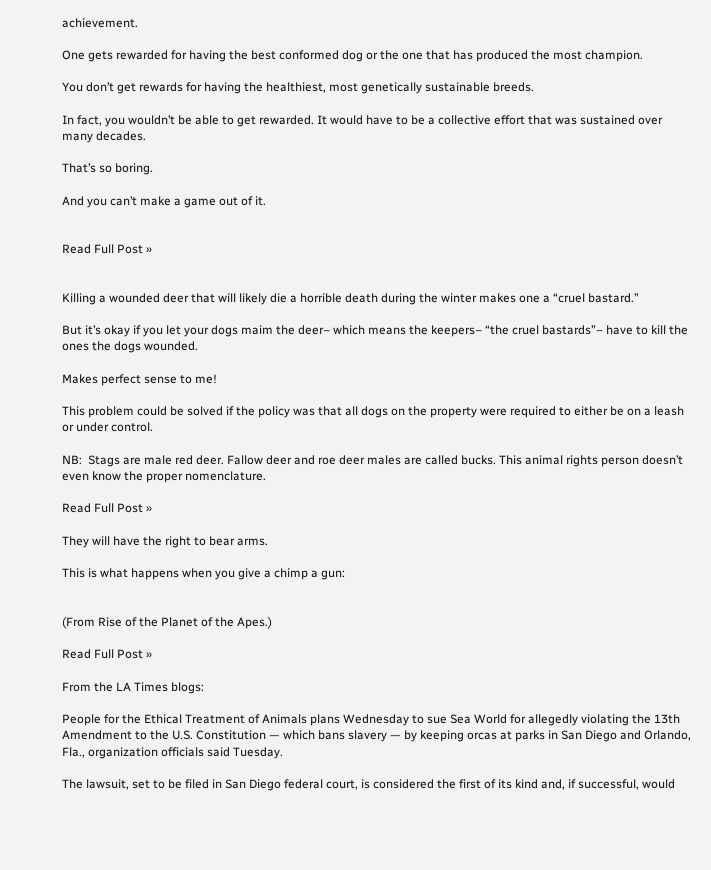achievement.

One gets rewarded for having the best conformed dog or the one that has produced the most champion.

You don’t get rewards for having the healthiest, most genetically sustainable breeds.

In fact, you wouldn’t be able to get rewarded. It would have to be a collective effort that was sustained over many decades.

That’s so boring.

And you can’t make a game out of it.


Read Full Post »


Killing a wounded deer that will likely die a horrible death during the winter makes one a “cruel bastard.”

But it’s okay if you let your dogs maim the deer– which means the keepers– “the cruel bastards”– have to kill the ones the dogs wounded.

Makes perfect sense to me!

This problem could be solved if the policy was that all dogs on the property were required to either be on a leash or under control.

NB:  Stags are male red deer. Fallow deer and roe deer males are called bucks. This animal rights person doesn’t even know the proper nomenclature.

Read Full Post »

They will have the right to bear arms.

This is what happens when you give a chimp a gun:


(From Rise of the Planet of the Apes.)

Read Full Post »

From the LA Times blogs:

People for the Ethical Treatment of Animals plans Wednesday to sue Sea World for allegedly violating the 13th Amendment to the U.S. Constitution — which bans slavery — by keeping orcas at parks in San Diego and Orlando, Fla., organization officials said Tuesday.

The lawsuit, set to be filed in San Diego federal court, is considered the first of its kind and, if successful, would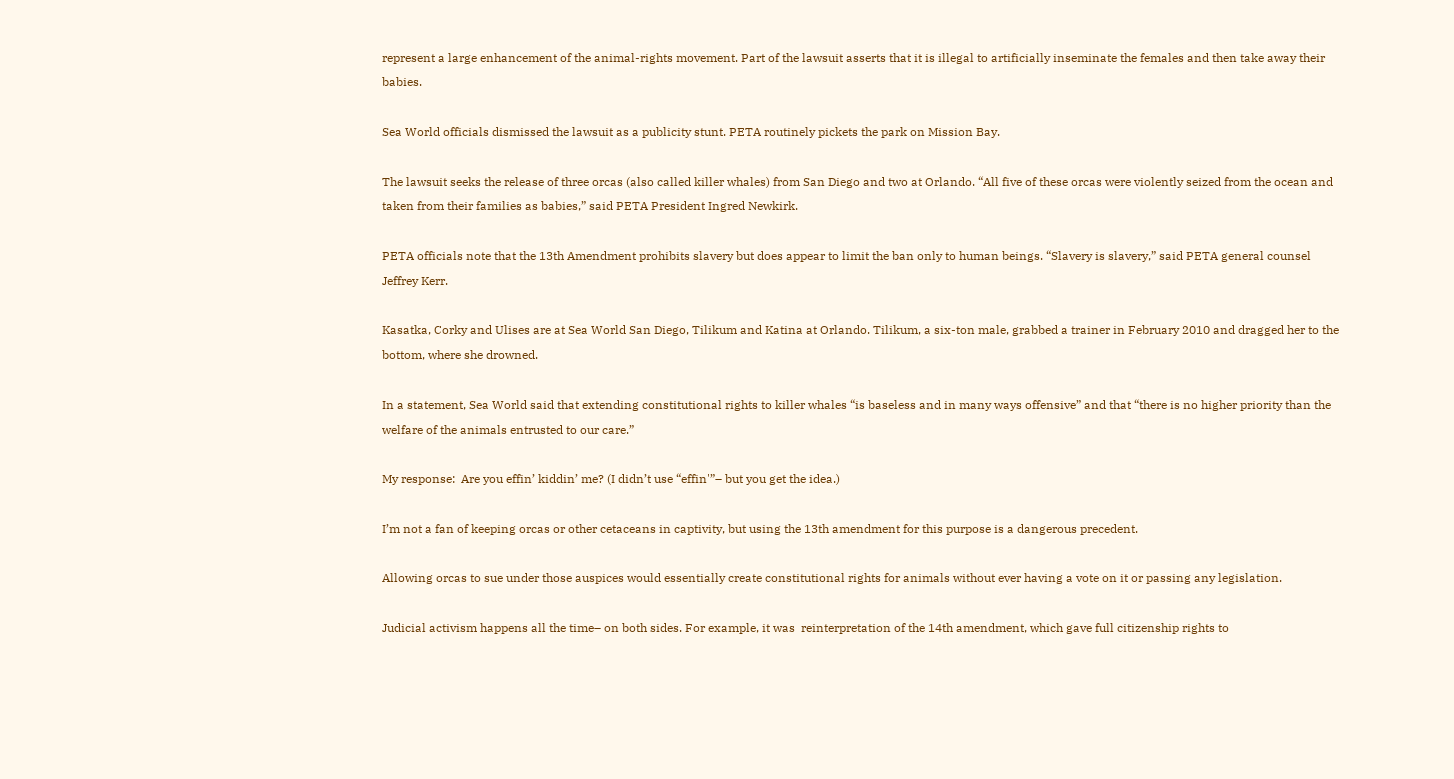represent a large enhancement of the animal-rights movement. Part of the lawsuit asserts that it is illegal to artificially inseminate the females and then take away their babies.

Sea World officials dismissed the lawsuit as a publicity stunt. PETA routinely pickets the park on Mission Bay.

The lawsuit seeks the release of three orcas (also called killer whales) from San Diego and two at Orlando. “All five of these orcas were violently seized from the ocean and taken from their families as babies,” said PETA President Ingred Newkirk.

PETA officials note that the 13th Amendment prohibits slavery but does appear to limit the ban only to human beings. “Slavery is slavery,” said PETA general counsel Jeffrey Kerr.

Kasatka, Corky and Ulises are at Sea World San Diego, Tilikum and Katina at Orlando. Tilikum, a six-ton male, grabbed a trainer in February 2010 and dragged her to the bottom, where she drowned.

In a statement, Sea World said that extending constitutional rights to killer whales “is baseless and in many ways offensive” and that “there is no higher priority than the welfare of the animals entrusted to our care.”

My response:  Are you effin’ kiddin’ me? (I didn’t use “effin'”– but you get the idea.)

I’m not a fan of keeping orcas or other cetaceans in captivity, but using the 13th amendment for this purpose is a dangerous precedent.

Allowing orcas to sue under those auspices would essentially create constitutional rights for animals without ever having a vote on it or passing any legislation.

Judicial activism happens all the time– on both sides. For example, it was  reinterpretation of the 14th amendment, which gave full citizenship rights to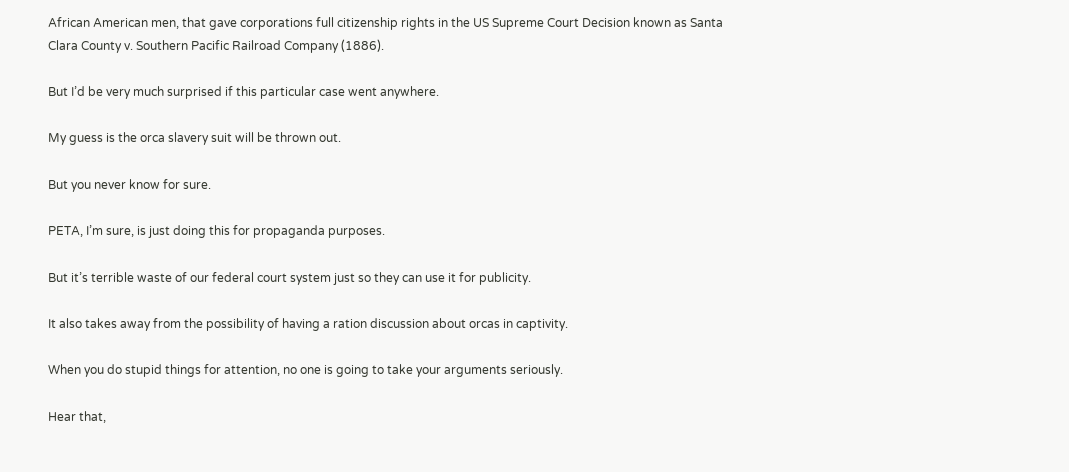African American men, that gave corporations full citizenship rights in the US Supreme Court Decision known as Santa Clara County v. Southern Pacific Railroad Company (1886).

But I’d be very much surprised if this particular case went anywhere.

My guess is the orca slavery suit will be thrown out.

But you never know for sure.

PETA, I’m sure, is just doing this for propaganda purposes.

But it’s terrible waste of our federal court system just so they can use it for publicity.

It also takes away from the possibility of having a ration discussion about orcas in captivity.

When you do stupid things for attention, no one is going to take your arguments seriously.

Hear that,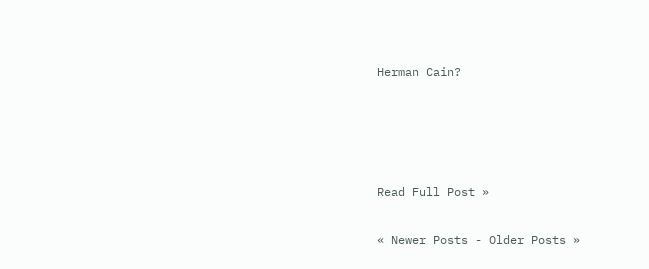Herman Cain?




Read Full Post »

« Newer Posts - Older Posts »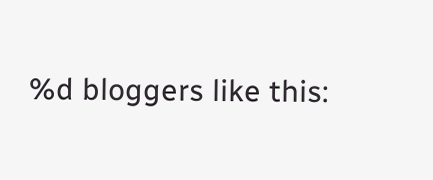%d bloggers like this: